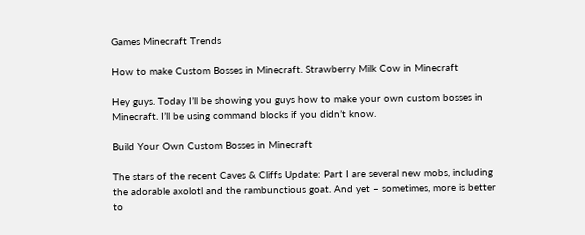Games Minecraft Trends

How to make Custom Bosses in Minecraft. Strawberry Milk Cow in Minecraft

Hey guys. Today I’ll be showing you guys how to make your own custom bosses in Minecraft. I’ll be using command blocks if you didn’t know.

Build Your Own Custom Bosses in Minecraft

The stars of the recent Caves & Cliffs Update: Part I are several new mobs, including the adorable axolotl and the rambunctious goat. And yet – sometimes, more is better to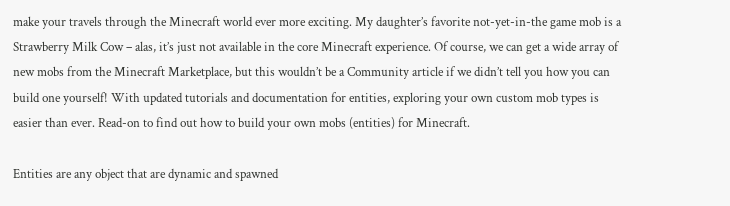make your travels through the Minecraft world ever more exciting. My daughter’s favorite not-yet-in-the game mob is a Strawberry Milk Cow – alas, it’s just not available in the core Minecraft experience. Of course, we can get a wide array of new mobs from the Minecraft Marketplace, but this wouldn’t be a Community article if we didn’t tell you how you can build one yourself! With updated tutorials and documentation for entities, exploring your own custom mob types is easier than ever. Read-on to find out how to build your own mobs (entities) for Minecraft.

Entities are any object that are dynamic and spawned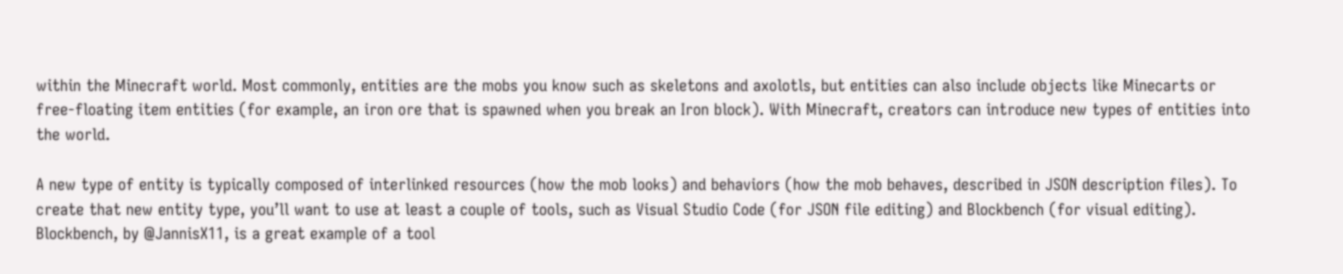within the Minecraft world. Most commonly, entities are the mobs you know such as skeletons and axolotls, but entities can also include objects like Minecarts or free-floating item entities (for example, an iron ore that is spawned when you break an Iron block). With Minecraft, creators can introduce new types of entities into the world.

A new type of entity is typically composed of interlinked resources (how the mob looks) and behaviors (how the mob behaves, described in JSON description files). To create that new entity type, you’ll want to use at least a couple of tools, such as Visual Studio Code (for JSON file editing) and Blockbench (for visual editing). Blockbench, by @JannisX11, is a great example of a tool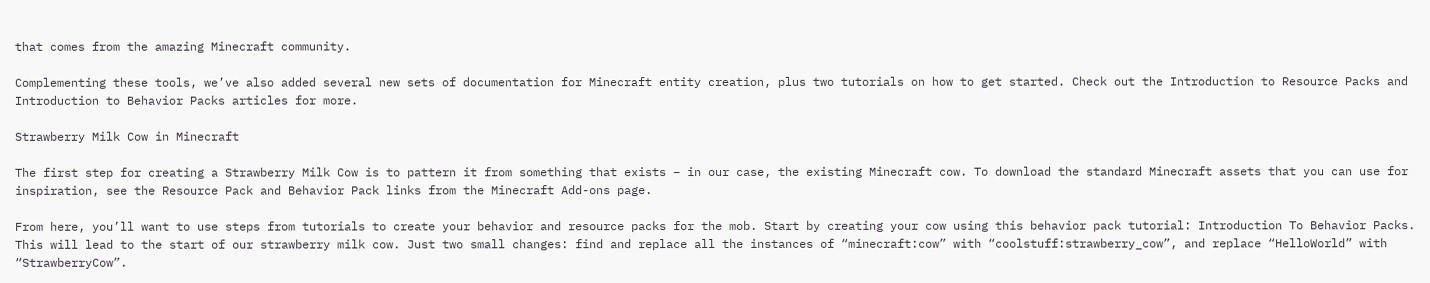that comes from the amazing Minecraft community.

Complementing these tools, we’ve also added several new sets of documentation for Minecraft entity creation, plus two tutorials on how to get started. Check out the Introduction to Resource Packs and Introduction to Behavior Packs articles for more.

Strawberry Milk Cow in Minecraft

The first step for creating a Strawberry Milk Cow is to pattern it from something that exists – in our case, the existing Minecraft cow. To download the standard Minecraft assets that you can use for inspiration, see the Resource Pack and Behavior Pack links from the Minecraft Add-ons page.

From here, you’ll want to use steps from tutorials to create your behavior and resource packs for the mob. Start by creating your cow using this behavior pack tutorial: Introduction To Behavior Packs. This will lead to the start of our strawberry milk cow. Just two small changes: find and replace all the instances of “minecraft:cow” with “coolstuff:strawberry_cow”, and replace “HelloWorld” with “StrawberryCow”.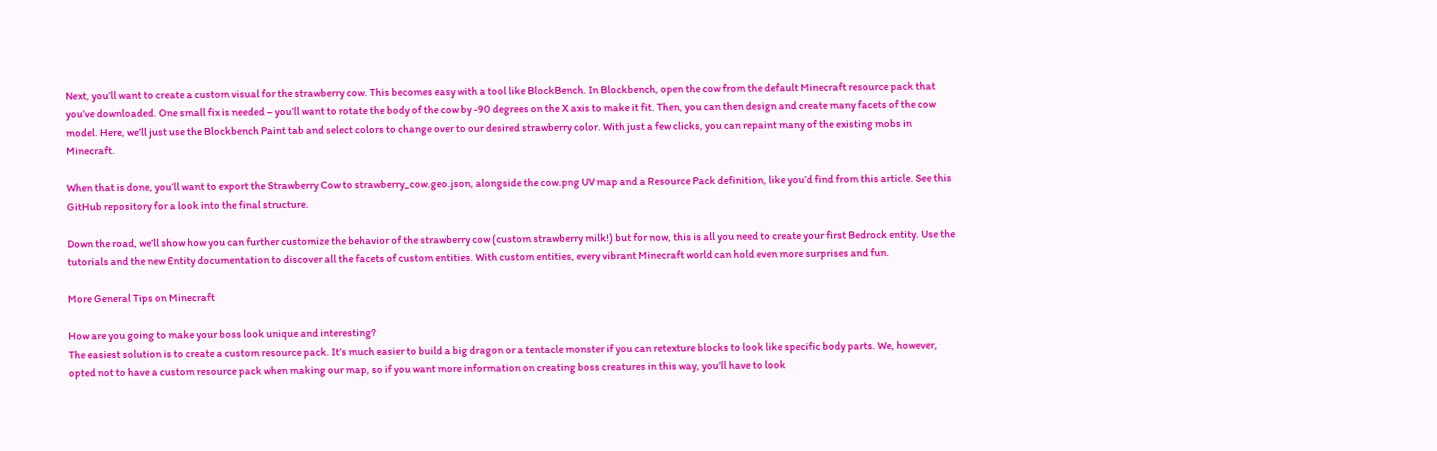Next, you’ll want to create a custom visual for the strawberry cow. This becomes easy with a tool like BlockBench. In Blockbench, open the cow from the default Minecraft resource pack that you’ve downloaded. One small fix is needed – you’ll want to rotate the body of the cow by -90 degrees on the X axis to make it fit. Then, you can then design and create many facets of the cow model. Here, we’ll just use the Blockbench Paint tab and select colors to change over to our desired strawberry color. With just a few clicks, you can repaint many of the existing mobs in Minecraft.

When that is done, you’ll want to export the Strawberry Cow to strawberry_cow.geo.json, alongside the cow.png UV map and a Resource Pack definition, like you’d find from this article. See this GitHub repository for a look into the final structure.

Down the road, we’ll show how you can further customize the behavior of the strawberry cow (custom strawberry milk!) but for now, this is all you need to create your first Bedrock entity. Use the tutorials and the new Entity documentation to discover all the facets of custom entities. With custom entities, every vibrant Minecraft world can hold even more surprises and fun.

More General Tips on Minecraft

How are you going to make your boss look unique and interesting?
The easiest solution is to create a custom resource pack. It’s much easier to build a big dragon or a tentacle monster if you can retexture blocks to look like specific body parts. We, however, opted not to have a custom resource pack when making our map, so if you want more information on creating boss creatures in this way, you’ll have to look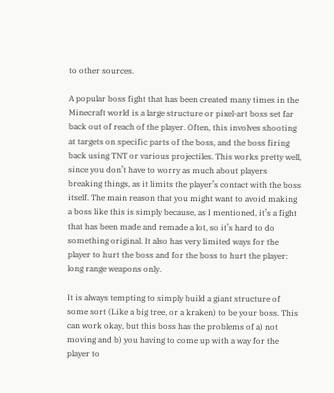to other sources.

A popular boss fight that has been created many times in the Minecraft world is a large structure or pixel-art boss set far back out of reach of the player. Often, this involves shooting at targets on specific parts of the boss, and the boss firing back using TNT or various projectiles. This works pretty well, since you don’t have to worry as much about players breaking things, as it limits the player’s contact with the boss itself. The main reason that you might want to avoid making a boss like this is simply because, as I mentioned, it’s a fight that has been made and remade a lot, so it’s hard to do something original. It also has very limited ways for the player to hurt the boss and for the boss to hurt the player: long range weapons only.

It is always tempting to simply build a giant structure of some sort (Like a big tree, or a kraken) to be your boss. This can work okay, but this boss has the problems of a) not moving and b) you having to come up with a way for the player to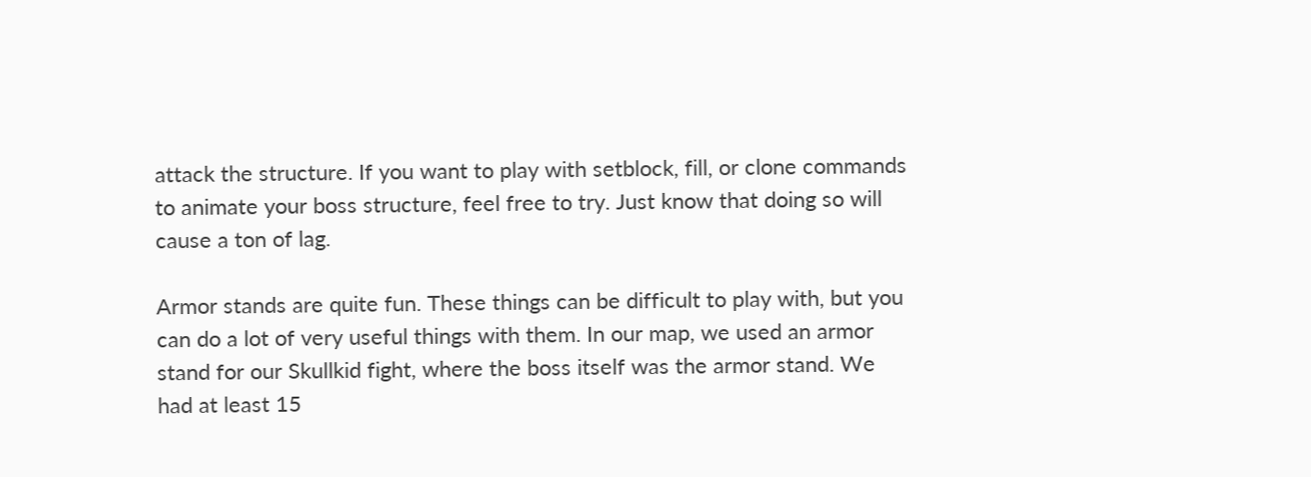attack the structure. If you want to play with setblock, fill, or clone commands to animate your boss structure, feel free to try. Just know that doing so will cause a ton of lag.

Armor stands are quite fun. These things can be difficult to play with, but you can do a lot of very useful things with them. In our map, we used an armor stand for our Skullkid fight, where the boss itself was the armor stand. We had at least 15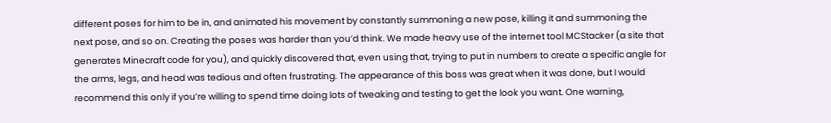different poses for him to be in, and animated his movement by constantly summoning a new pose, killing it and summoning the next pose, and so on. Creating the poses was harder than you’d think. We made heavy use of the internet tool MCStacker (a site that generates Minecraft code for you), and quickly discovered that, even using that, trying to put in numbers to create a specific angle for the arms, legs, and head was tedious and often frustrating. The appearance of this boss was great when it was done, but I would recommend this only if you’re willing to spend time doing lots of tweaking and testing to get the look you want. One warning,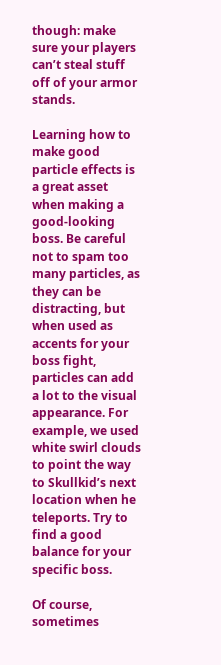though: make sure your players can’t steal stuff off of your armor stands.

Learning how to make good particle effects is a great asset when making a good-looking boss. Be careful not to spam too many particles, as they can be distracting, but when used as accents for your boss fight, particles can add a lot to the visual appearance. For example, we used white swirl clouds to point the way to Skullkid’s next location when he teleports. Try to find a good balance for your specific boss.

Of course, sometimes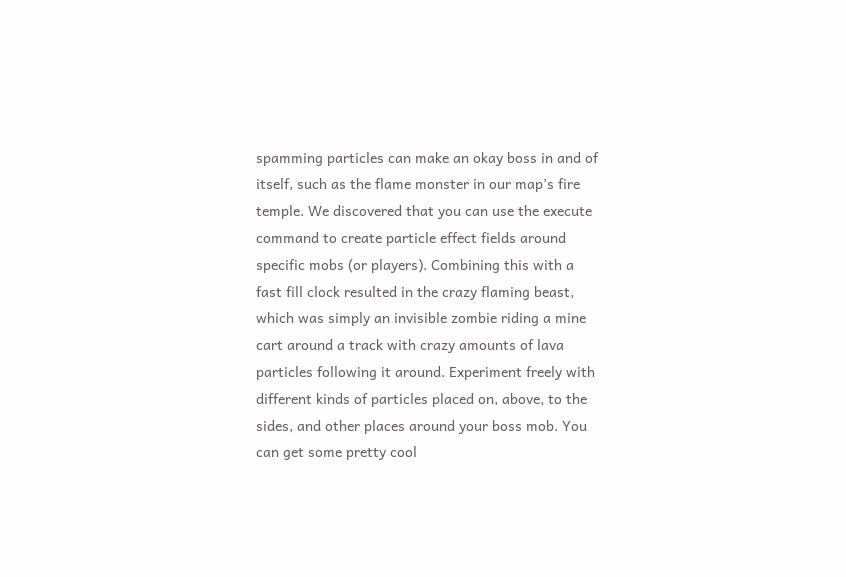spamming particles can make an okay boss in and of itself, such as the flame monster in our map’s fire temple. We discovered that you can use the execute command to create particle effect fields around specific mobs (or players). Combining this with a fast fill clock resulted in the crazy flaming beast, which was simply an invisible zombie riding a mine cart around a track with crazy amounts of lava particles following it around. Experiment freely with different kinds of particles placed on, above, to the sides, and other places around your boss mob. You can get some pretty cool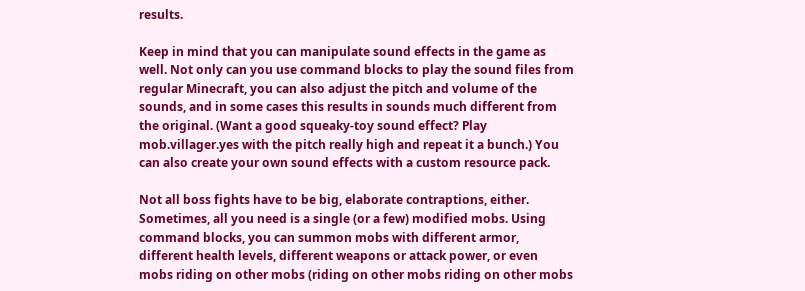results.

Keep in mind that you can manipulate sound effects in the game as well. Not only can you use command blocks to play the sound files from regular Minecraft, you can also adjust the pitch and volume of the sounds, and in some cases this results in sounds much different from the original. (Want a good squeaky-toy sound effect? Play mob.villager.yes with the pitch really high and repeat it a bunch.) You can also create your own sound effects with a custom resource pack.

Not all boss fights have to be big, elaborate contraptions, either. Sometimes, all you need is a single (or a few) modified mobs. Using command blocks, you can summon mobs with different armor, different health levels, different weapons or attack power, or even mobs riding on other mobs (riding on other mobs riding on other mobs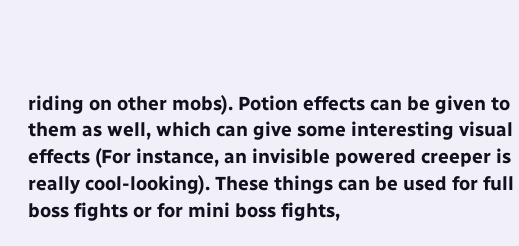riding on other mobs). Potion effects can be given to them as well, which can give some interesting visual effects (For instance, an invisible powered creeper is really cool-looking). These things can be used for full boss fights or for mini boss fights,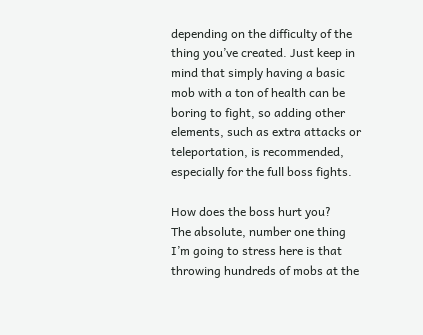depending on the difficulty of the thing you’ve created. Just keep in mind that simply having a basic mob with a ton of health can be boring to fight, so adding other elements, such as extra attacks or teleportation, is recommended, especially for the full boss fights.

How does the boss hurt you?
The absolute, number one thing I’m going to stress here is that throwing hundreds of mobs at the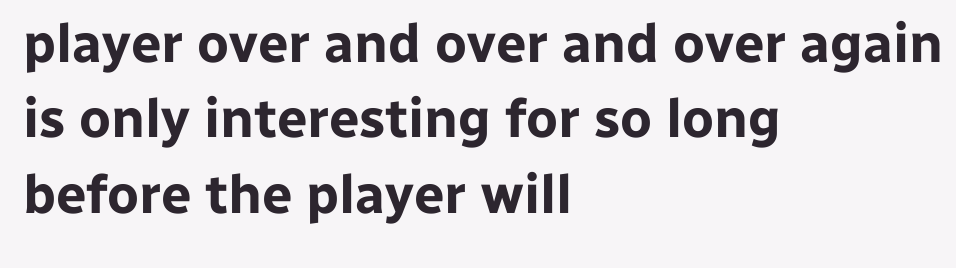player over and over and over again is only interesting for so long before the player will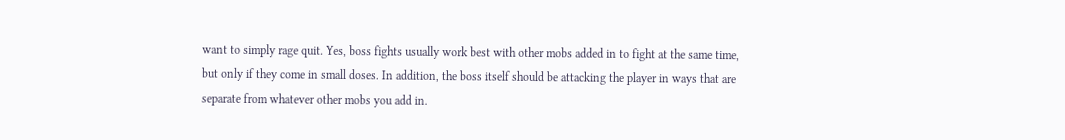want to simply rage quit. Yes, boss fights usually work best with other mobs added in to fight at the same time, but only if they come in small doses. In addition, the boss itself should be attacking the player in ways that are separate from whatever other mobs you add in.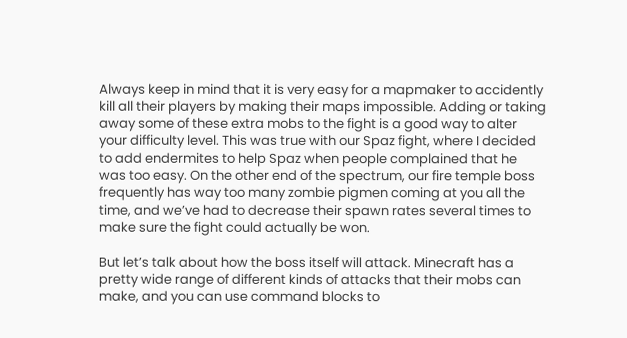Always keep in mind that it is very easy for a mapmaker to accidently kill all their players by making their maps impossible. Adding or taking away some of these extra mobs to the fight is a good way to alter your difficulty level. This was true with our Spaz fight, where I decided to add endermites to help Spaz when people complained that he was too easy. On the other end of the spectrum, our fire temple boss frequently has way too many zombie pigmen coming at you all the time, and we’ve had to decrease their spawn rates several times to make sure the fight could actually be won.

But let’s talk about how the boss itself will attack. Minecraft has a pretty wide range of different kinds of attacks that their mobs can make, and you can use command blocks to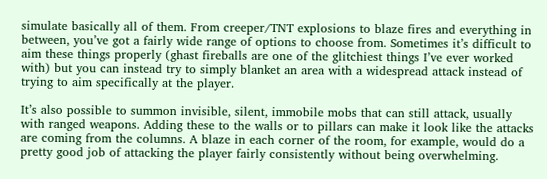simulate basically all of them. From creeper/TNT explosions to blaze fires and everything in between, you’ve got a fairly wide range of options to choose from. Sometimes it’s difficult to aim these things properly (ghast fireballs are one of the glitchiest things I’ve ever worked with) but you can instead try to simply blanket an area with a widespread attack instead of trying to aim specifically at the player.

It’s also possible to summon invisible, silent, immobile mobs that can still attack, usually with ranged weapons. Adding these to the walls or to pillars can make it look like the attacks are coming from the columns. A blaze in each corner of the room, for example, would do a pretty good job of attacking the player fairly consistently without being overwhelming.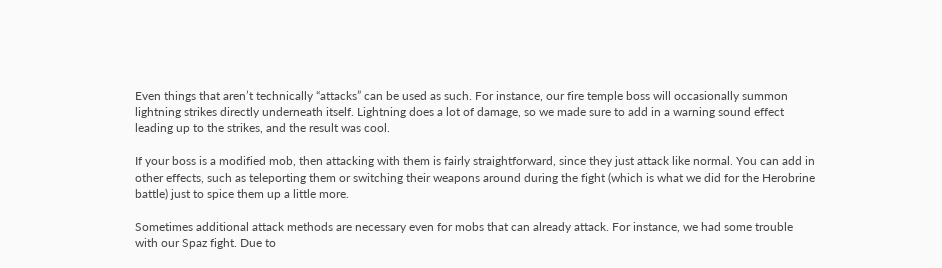Even things that aren’t technically “attacks” can be used as such. For instance, our fire temple boss will occasionally summon lightning strikes directly underneath itself. Lightning does a lot of damage, so we made sure to add in a warning sound effect leading up to the strikes, and the result was cool.

If your boss is a modified mob, then attacking with them is fairly straightforward, since they just attack like normal. You can add in other effects, such as teleporting them or switching their weapons around during the fight (which is what we did for the Herobrine battle) just to spice them up a little more.

Sometimes additional attack methods are necessary even for mobs that can already attack. For instance, we had some trouble with our Spaz fight. Due to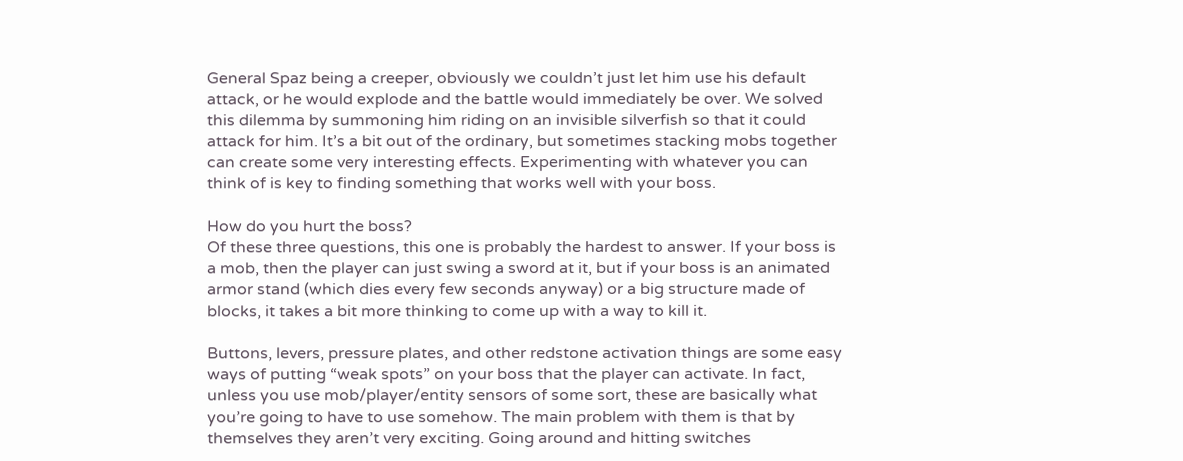General Spaz being a creeper, obviously we couldn’t just let him use his default attack, or he would explode and the battle would immediately be over. We solved this dilemma by summoning him riding on an invisible silverfish so that it could attack for him. It’s a bit out of the ordinary, but sometimes stacking mobs together can create some very interesting effects. Experimenting with whatever you can think of is key to finding something that works well with your boss.

How do you hurt the boss?
Of these three questions, this one is probably the hardest to answer. If your boss is a mob, then the player can just swing a sword at it, but if your boss is an animated armor stand (which dies every few seconds anyway) or a big structure made of blocks, it takes a bit more thinking to come up with a way to kill it.

Buttons, levers, pressure plates, and other redstone activation things are some easy ways of putting “weak spots” on your boss that the player can activate. In fact, unless you use mob/player/entity sensors of some sort, these are basically what you’re going to have to use somehow. The main problem with them is that by themselves they aren’t very exciting. Going around and hitting switches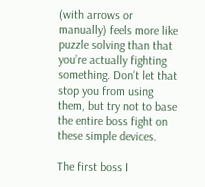(with arrows or manually) feels more like puzzle solving than that you’re actually fighting something. Don’t let that stop you from using them, but try not to base the entire boss fight on these simple devices.

The first boss I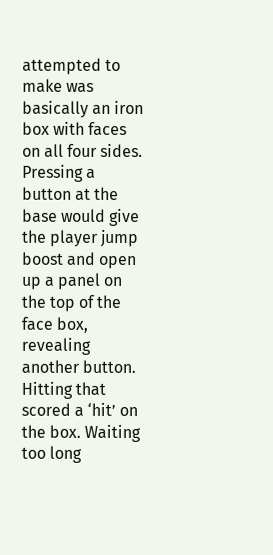attempted to make was basically an iron box with faces on all four sides. Pressing a button at the base would give the player jump boost and open up a panel on the top of the face box, revealing another button. Hitting that scored a ‘hit’ on the box. Waiting too long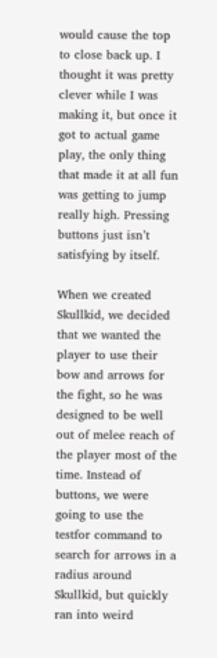would cause the top to close back up. I thought it was pretty clever while I was making it, but once it got to actual game play, the only thing that made it at all fun was getting to jump really high. Pressing buttons just isn’t satisfying by itself.

When we created Skullkid, we decided that we wanted the player to use their bow and arrows for the fight, so he was designed to be well out of melee reach of the player most of the time. Instead of buttons, we were going to use the testfor command to search for arrows in a radius around Skullkid, but quickly ran into weird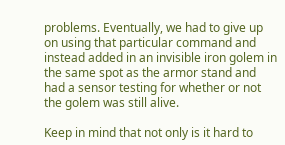problems. Eventually, we had to give up on using that particular command and instead added in an invisible iron golem in the same spot as the armor stand and had a sensor testing for whether or not the golem was still alive.

Keep in mind that not only is it hard to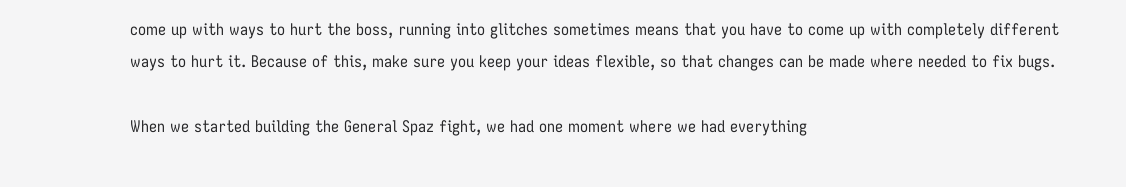come up with ways to hurt the boss, running into glitches sometimes means that you have to come up with completely different ways to hurt it. Because of this, make sure you keep your ideas flexible, so that changes can be made where needed to fix bugs.

When we started building the General Spaz fight, we had one moment where we had everything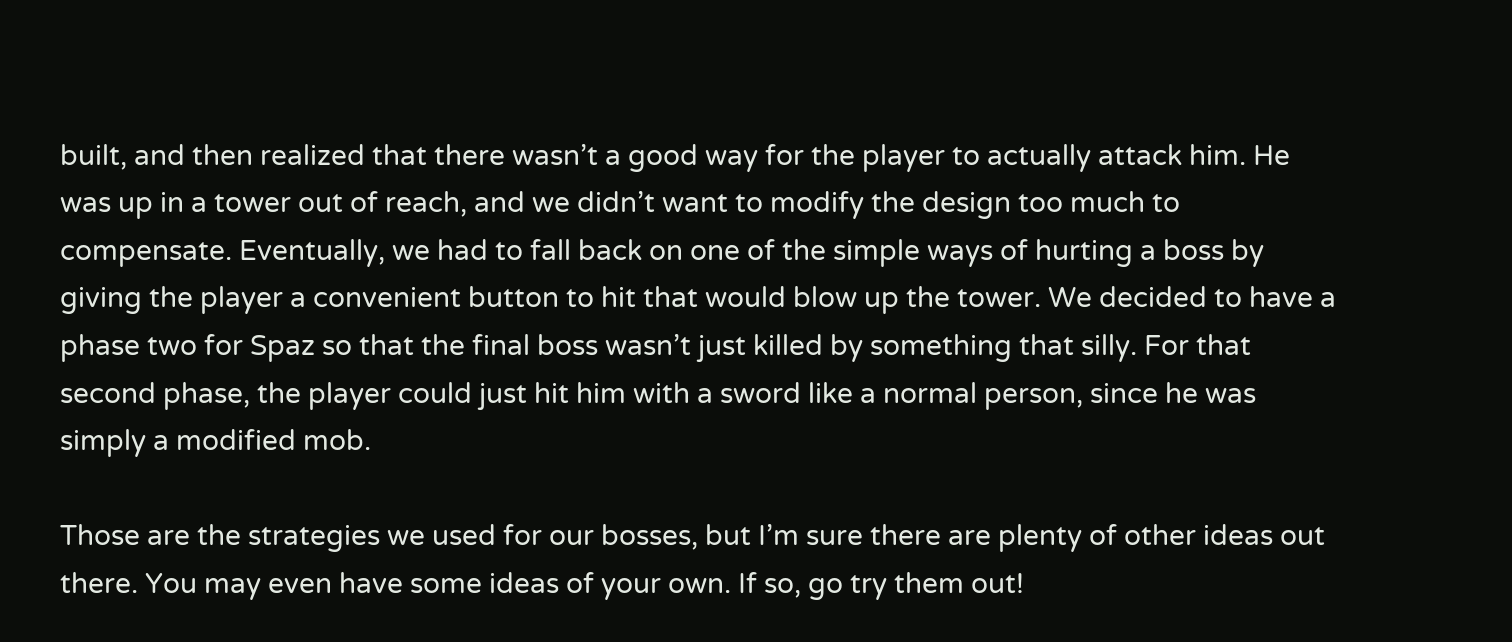built, and then realized that there wasn’t a good way for the player to actually attack him. He was up in a tower out of reach, and we didn’t want to modify the design too much to compensate. Eventually, we had to fall back on one of the simple ways of hurting a boss by giving the player a convenient button to hit that would blow up the tower. We decided to have a phase two for Spaz so that the final boss wasn’t just killed by something that silly. For that second phase, the player could just hit him with a sword like a normal person, since he was simply a modified mob.

Those are the strategies we used for our bosses, but I’m sure there are plenty of other ideas out there. You may even have some ideas of your own. If so, go try them out!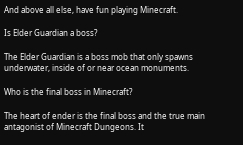And above all else, have fun playing Minecraft.

Is Elder Guardian a boss?

The Elder Guardian is a boss mob that only spawns underwater, inside of or near ocean monuments.

Who is the final boss in Minecraft?

The heart of ender is the final boss and the true main antagonist of Minecraft Dungeons. It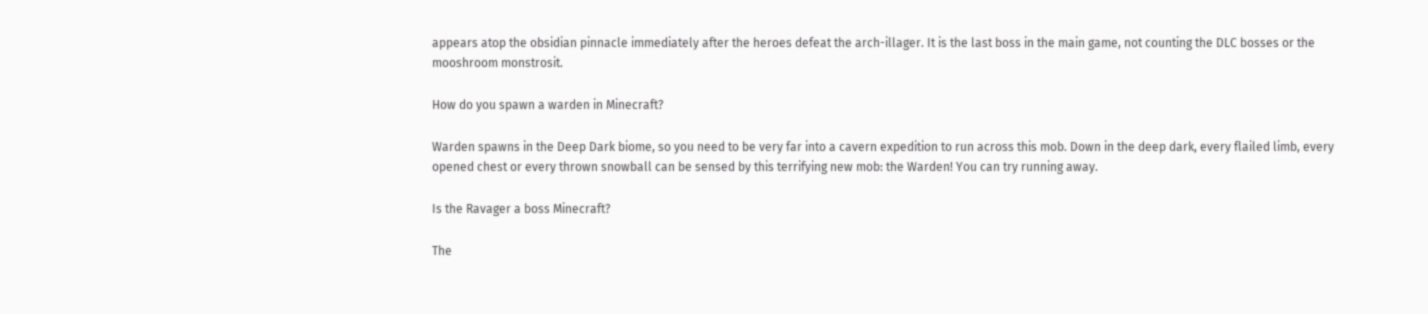appears atop the obsidian pinnacle immediately after the heroes defeat the arch-illager. It is the last boss in the main game, not counting the DLC bosses or the mooshroom monstrosit.

How do you spawn a warden in Minecraft?

Warden spawns in the Deep Dark biome, so you need to be very far into a cavern expedition to run across this mob. Down in the deep dark, every flailed limb, every opened chest or every thrown snowball can be sensed by this terrifying new mob: the Warden! You can try running away.

Is the Ravager a boss Minecraft?

The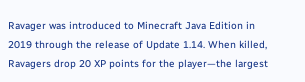Ravager was introduced to Minecraft Java Edition in 2019 through the release of Update 1.14. When killed, Ravagers drop 20 XP points for the player—the largest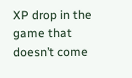XP drop in the game that doesn’t come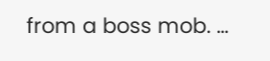from a boss mob. …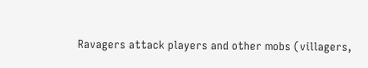Ravagers attack players and other mobs (villagers,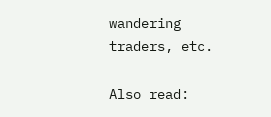wandering traders, etc.

Also read: